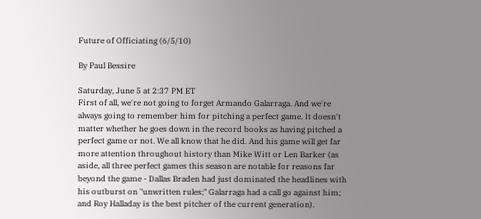Future of Officiating (6/5/10)

By Paul Bessire

Saturday, June 5 at 2:37 PM ET
First of all, we're not going to forget Armando Galarraga. And we're always going to remember him for pitching a perfect game. It doesn't matter whether he goes down in the record books as having pitched a perfect game or not. We all know that he did. And his game will get far more attention throughout history than Mike Witt or Len Barker (as aside, all three perfect games this season are notable for reasons far beyond the game - Dallas Braden had just dominated the headlines with his outburst on "unwritten rules;" Galarraga had a call go against him; and Roy Halladay is the best pitcher of the current generation).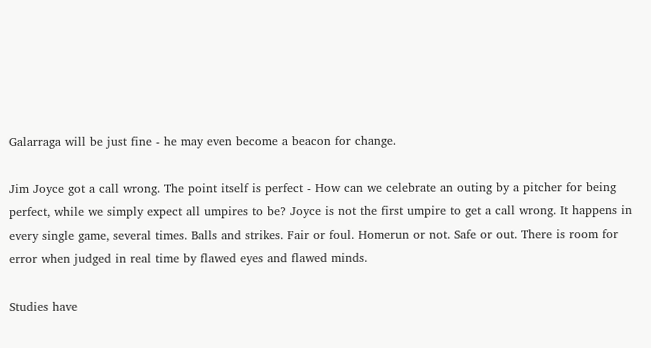Galarraga will be just fine - he may even become a beacon for change.

Jim Joyce got a call wrong. The point itself is perfect - How can we celebrate an outing by a pitcher for being perfect, while we simply expect all umpires to be? Joyce is not the first umpire to get a call wrong. It happens in every single game, several times. Balls and strikes. Fair or foul. Homerun or not. Safe or out. There is room for error when judged in real time by flawed eyes and flawed minds.

Studies have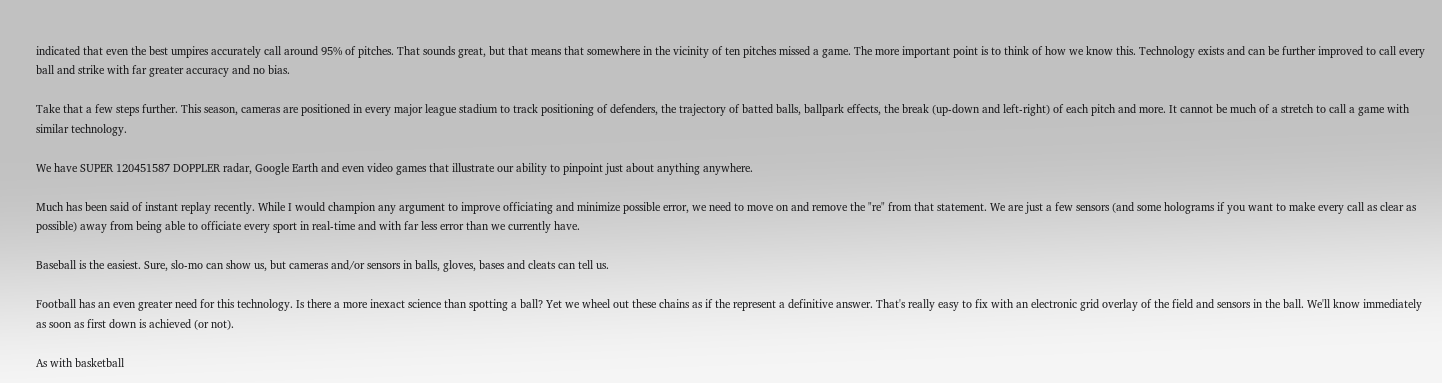indicated that even the best umpires accurately call around 95% of pitches. That sounds great, but that means that somewhere in the vicinity of ten pitches missed a game. The more important point is to think of how we know this. Technology exists and can be further improved to call every ball and strike with far greater accuracy and no bias.

Take that a few steps further. This season, cameras are positioned in every major league stadium to track positioning of defenders, the trajectory of batted balls, ballpark effects, the break (up-down and left-right) of each pitch and more. It cannot be much of a stretch to call a game with similar technology.

We have SUPER 120451587 DOPPLER radar, Google Earth and even video games that illustrate our ability to pinpoint just about anything anywhere.

Much has been said of instant replay recently. While I would champion any argument to improve officiating and minimize possible error, we need to move on and remove the "re" from that statement. We are just a few sensors (and some holograms if you want to make every call as clear as possible) away from being able to officiate every sport in real-time and with far less error than we currently have.

Baseball is the easiest. Sure, slo-mo can show us, but cameras and/or sensors in balls, gloves, bases and cleats can tell us.

Football has an even greater need for this technology. Is there a more inexact science than spotting a ball? Yet we wheel out these chains as if the represent a definitive answer. That's really easy to fix with an electronic grid overlay of the field and sensors in the ball. We'll know immediately as soon as first down is achieved (or not).

As with basketball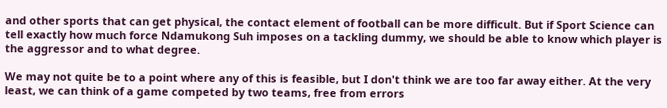and other sports that can get physical, the contact element of football can be more difficult. But if Sport Science can tell exactly how much force Ndamukong Suh imposes on a tackling dummy, we should be able to know which player is the aggressor and to what degree.

We may not quite be to a point where any of this is feasible, but I don't think we are too far away either. At the very least, we can think of a game competed by two teams, free from errors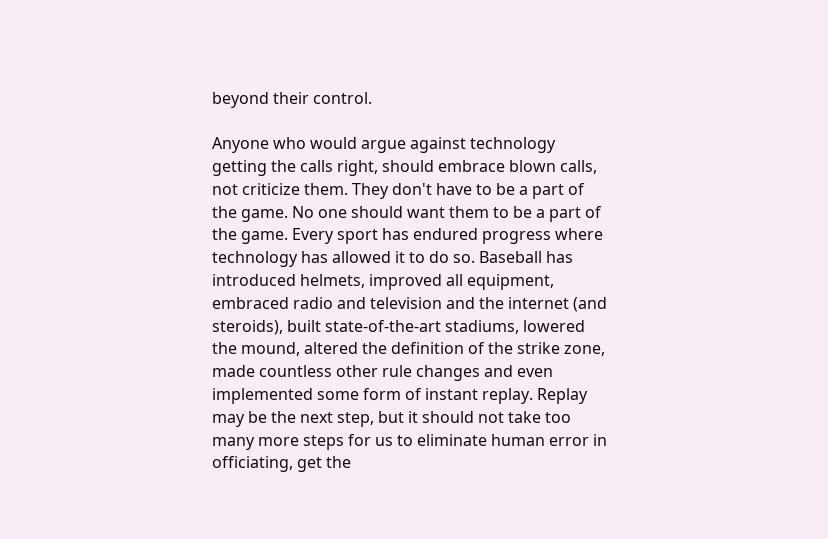beyond their control.

Anyone who would argue against technology getting the calls right, should embrace blown calls, not criticize them. They don't have to be a part of the game. No one should want them to be a part of the game. Every sport has endured progress where technology has allowed it to do so. Baseball has introduced helmets, improved all equipment, embraced radio and television and the internet (and steroids), built state-of-the-art stadiums, lowered the mound, altered the definition of the strike zone, made countless other rule changes and even implemented some form of instant replay. Replay may be the next step, but it should not take too many more steps for us to eliminate human error in officiating, get the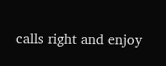calls right and enjoy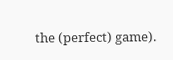the (perfect) game).